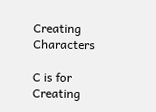Creating Characters

C is for
Creating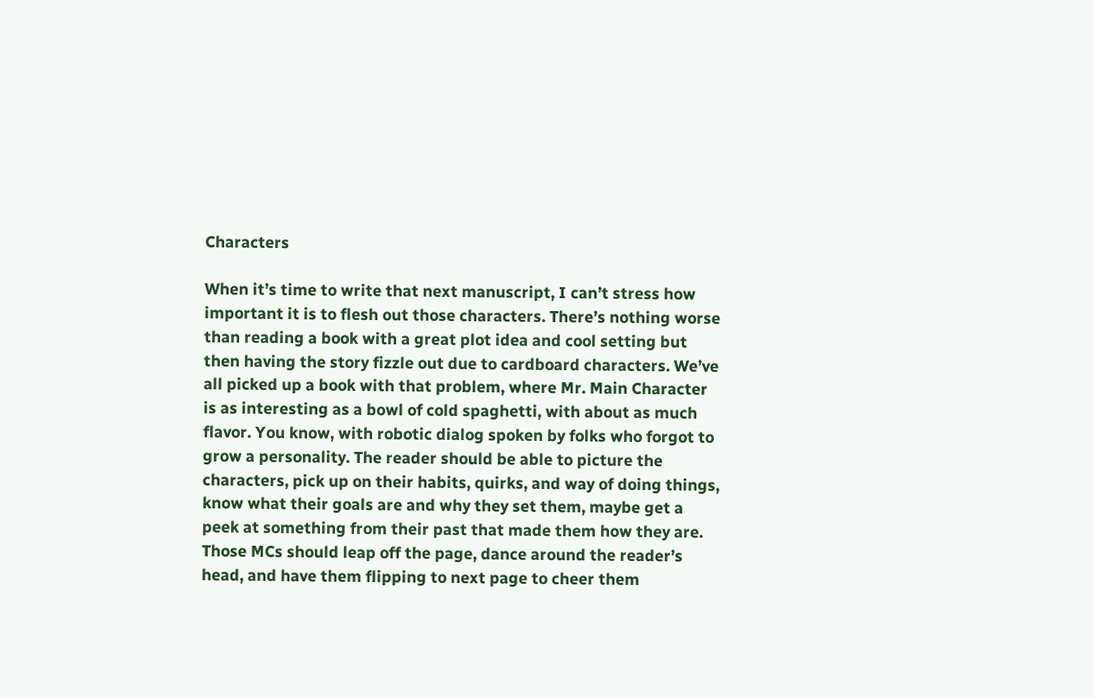Characters

When it’s time to write that next manuscript, I can’t stress how important it is to flesh out those characters. There’s nothing worse than reading a book with a great plot idea and cool setting but then having the story fizzle out due to cardboard characters. We’ve all picked up a book with that problem, where Mr. Main Character is as interesting as a bowl of cold spaghetti, with about as much flavor. You know, with robotic dialog spoken by folks who forgot to grow a personality. The reader should be able to picture the characters, pick up on their habits, quirks, and way of doing things, know what their goals are and why they set them, maybe get a peek at something from their past that made them how they are. Those MCs should leap off the page, dance around the reader’s head, and have them flipping to next page to cheer them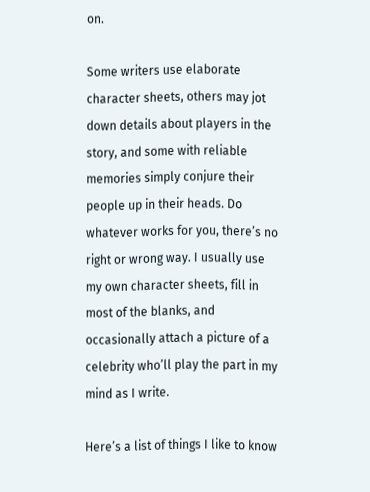on.

Some writers use elaborate character sheets, others may jot down details about players in the story, and some with reliable memories simply conjure their people up in their heads. Do whatever works for you, there’s no right or wrong way. I usually use my own character sheets, fill in most of the blanks, and occasionally attach a picture of a celebrity who’ll play the part in my mind as I write.

Here’s a list of things I like to know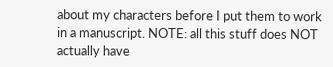about my characters before I put them to work in a manuscript. NOTE: all this stuff does NOT actually have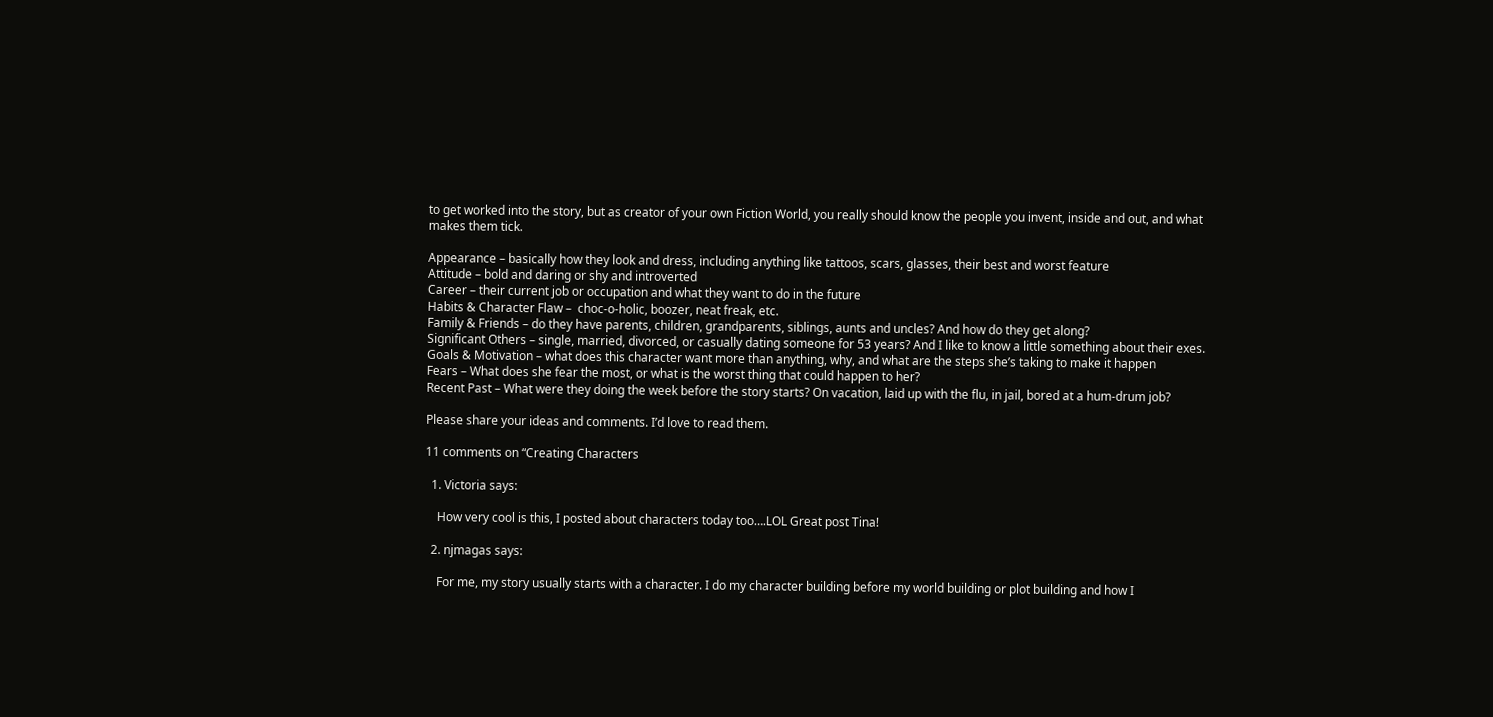to get worked into the story, but as creator of your own Fiction World, you really should know the people you invent, inside and out, and what makes them tick.

Appearance – basically how they look and dress, including anything like tattoos, scars, glasses, their best and worst feature
Attitude – bold and daring or shy and introverted
Career – their current job or occupation and what they want to do in the future
Habits & Character Flaw –  choc-o-holic, boozer, neat freak, etc.
Family & Friends – do they have parents, children, grandparents, siblings, aunts and uncles? And how do they get along?
Significant Others – single, married, divorced, or casually dating someone for 53 years? And I like to know a little something about their exes.
Goals & Motivation – what does this character want more than anything, why, and what are the steps she’s taking to make it happen
Fears – What does she fear the most, or what is the worst thing that could happen to her?
Recent Past – What were they doing the week before the story starts? On vacation, laid up with the flu, in jail, bored at a hum-drum job?

Please share your ideas and comments. I’d love to read them.

11 comments on “Creating Characters

  1. Victoria says:

    How very cool is this, I posted about characters today too….LOL Great post Tina!

  2. njmagas says:

    For me, my story usually starts with a character. I do my character building before my world building or plot building and how I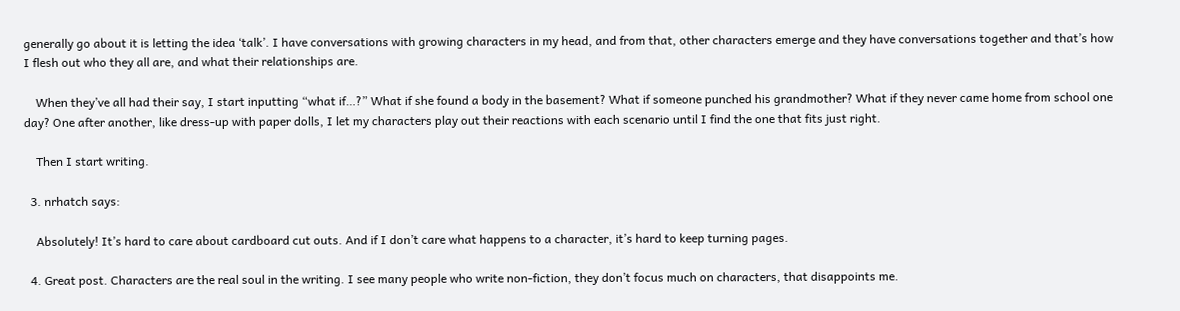generally go about it is letting the idea ‘talk’. I have conversations with growing characters in my head, and from that, other characters emerge and they have conversations together and that’s how I flesh out who they all are, and what their relationships are.

    When they’ve all had their say, I start inputting “what if…?” What if she found a body in the basement? What if someone punched his grandmother? What if they never came home from school one day? One after another, like dress-up with paper dolls, I let my characters play out their reactions with each scenario until I find the one that fits just right.

    Then I start writing.

  3. nrhatch says:

    Absolutely! It’s hard to care about cardboard cut outs. And if I don’t care what happens to a character, it’s hard to keep turning pages.

  4. Great post. Characters are the real soul in the writing. I see many people who write non-fiction, they don’t focus much on characters, that disappoints me.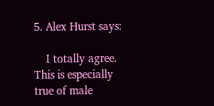5. Alex Hurst says:

    I totally agree. This is especially true of male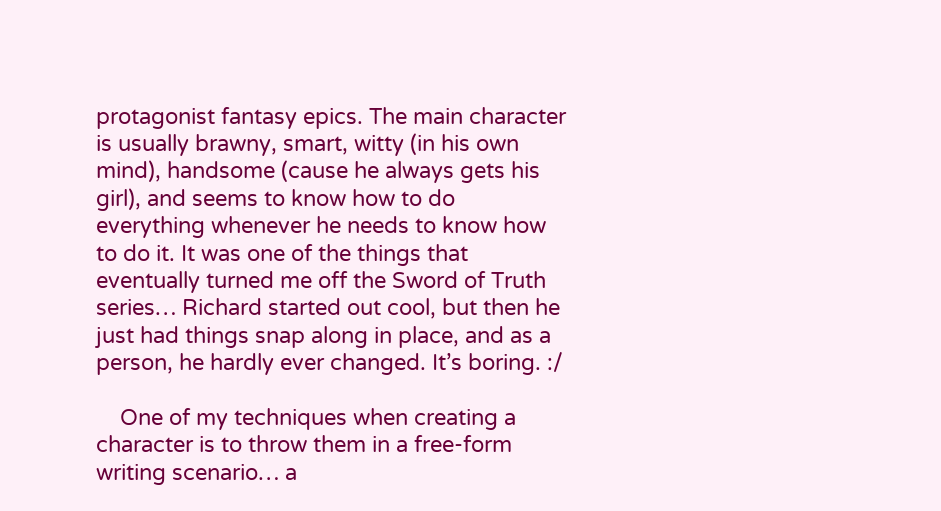protagonist fantasy epics. The main character is usually brawny, smart, witty (in his own mind), handsome (cause he always gets his girl), and seems to know how to do everything whenever he needs to know how to do it. It was one of the things that eventually turned me off the Sword of Truth series… Richard started out cool, but then he just had things snap along in place, and as a person, he hardly ever changed. It’s boring. :/

    One of my techniques when creating a character is to throw them in a free-form writing scenario… a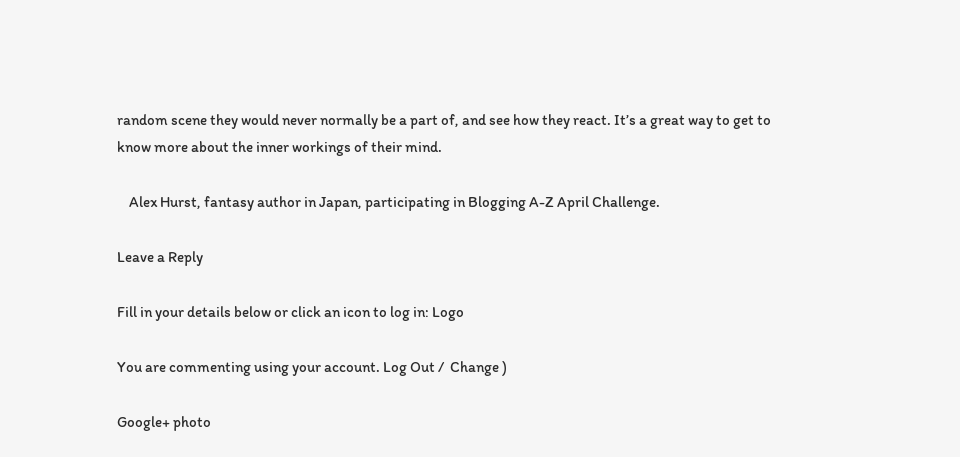random scene they would never normally be a part of, and see how they react. It’s a great way to get to know more about the inner workings of their mind.

    Alex Hurst, fantasy author in Japan, participating in Blogging A-Z April Challenge.

Leave a Reply

Fill in your details below or click an icon to log in: Logo

You are commenting using your account. Log Out /  Change )

Google+ photo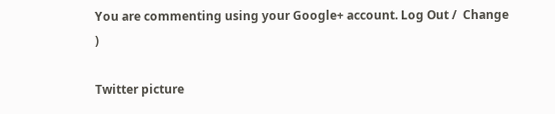You are commenting using your Google+ account. Log Out /  Change )

Twitter picture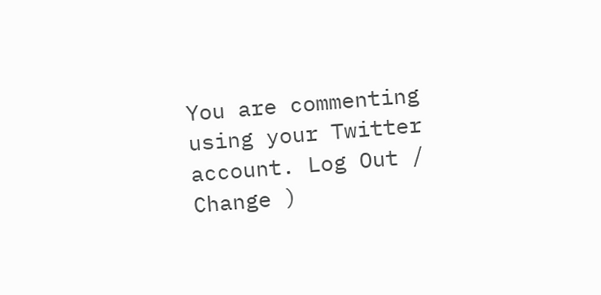You are commenting using your Twitter account. Log Out /  Change )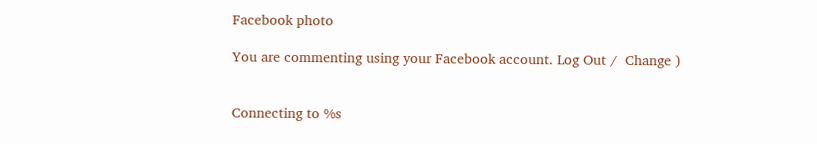Facebook photo

You are commenting using your Facebook account. Log Out /  Change )


Connecting to %s